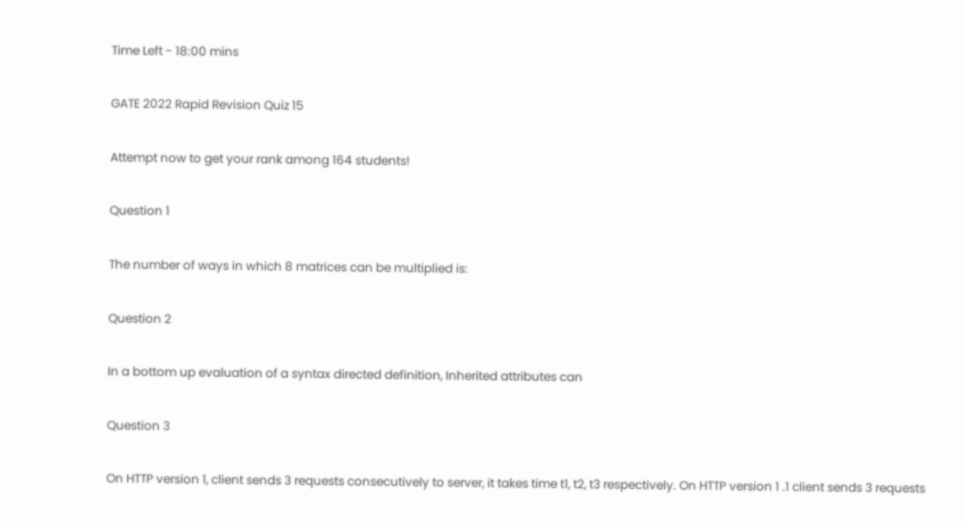Time Left - 18:00 mins

GATE 2022 Rapid Revision Quiz 15

Attempt now to get your rank among 164 students!

Question 1

The number of ways in which 8 matrices can be multiplied is:

Question 2

In a bottom up evaluation of a syntax directed definition, Inherited attributes can

Question 3

On HTTP version 1, client sends 3 requests consecutively to server, it takes time t1, t2, t3 respectively. On HTTP version 1 .1 client sends 3 requests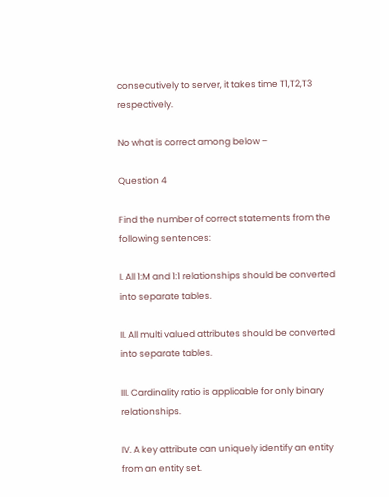consecutively to server, it takes time T1,T2,T3 respectively.

No what is correct among below –

Question 4

Find the number of correct statements from the following sentences:

I. All 1:M and 1:1 relationships should be converted into separate tables.

II. All multi valued attributes should be converted into separate tables.

III. Cardinality ratio is applicable for only binary relationships.

IV. A key attribute can uniquely identify an entity from an entity set.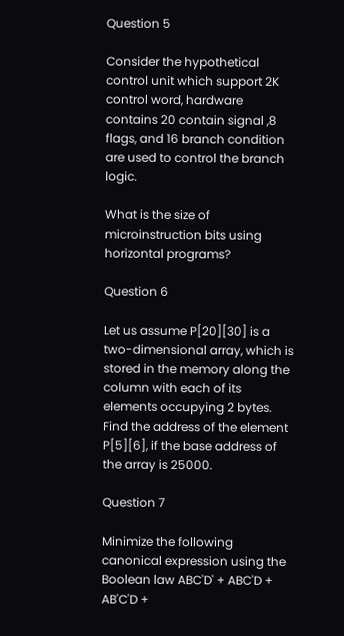Question 5

Consider the hypothetical control unit which support 2K control word, hardware contains 20 contain signal ,8 flags, and 16 branch condition are used to control the branch logic.

What is the size of microinstruction bits using horizontal programs?

Question 6

Let us assume P[20][30] is a two-dimensional array, which is stored in the memory along the column with each of its elements occupying 2 bytes. Find the address of the element P[5][6], if the base address of the array is 25000.

Question 7

Minimize the following canonical expression using the Boolean law ABC'D' + ABC'D + AB'C'D +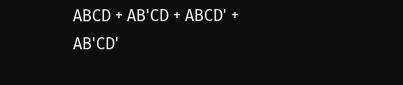ABCD + AB'CD + ABCD' + AB'CD'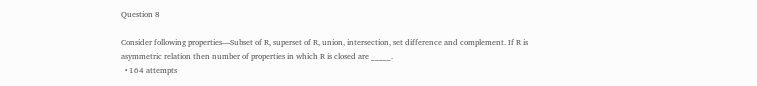Question 8

Consider following properties—Subset of R, superset of R, union, intersection, set difference and complement. If R is asymmetric relation then number of properties in which R is closed are _____.
  • 164 attempts